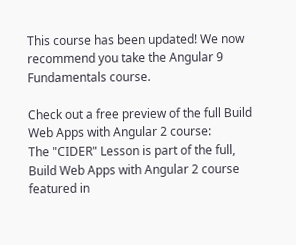This course has been updated! We now recommend you take the Angular 9 Fundamentals course.

Check out a free preview of the full Build Web Apps with Angular 2 course:
The "CIDER" Lesson is part of the full, Build Web Apps with Angular 2 course featured in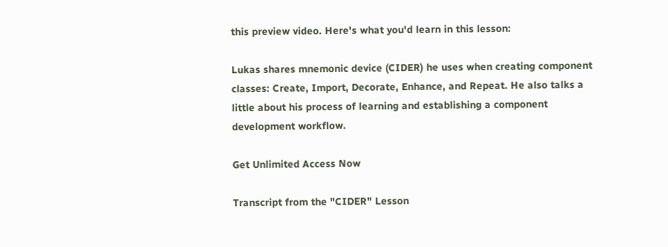this preview video. Here's what you'd learn in this lesson:

Lukas shares mnemonic device (CIDER) he uses when creating component classes: Create, Import, Decorate, Enhance, and Repeat. He also talks a little about his process of learning and establishing a component development workflow.

Get Unlimited Access Now

Transcript from the "CIDER" Lesson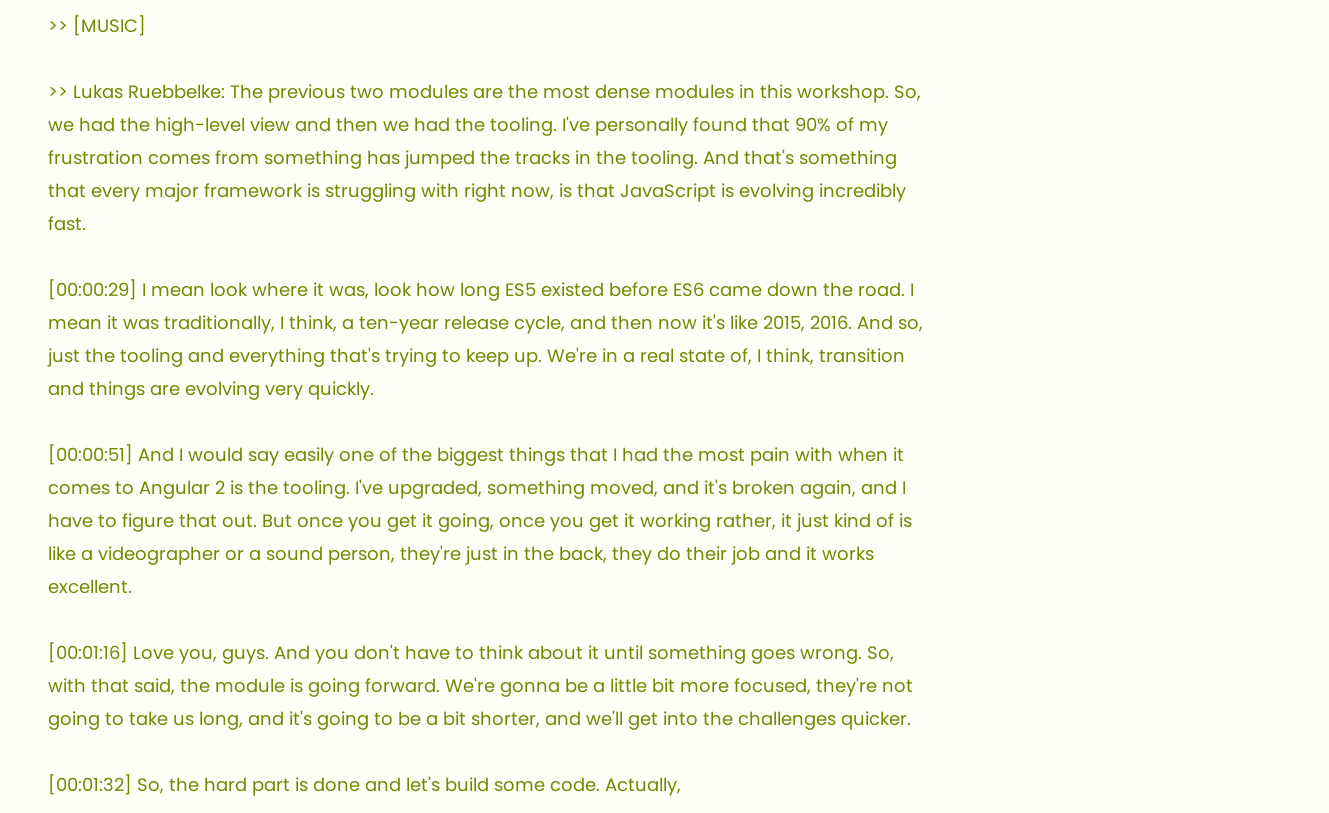>> [MUSIC]

>> Lukas Ruebbelke: The previous two modules are the most dense modules in this workshop. So, we had the high-level view and then we had the tooling. I've personally found that 90% of my frustration comes from something has jumped the tracks in the tooling. And that's something that every major framework is struggling with right now, is that JavaScript is evolving incredibly fast.

[00:00:29] I mean look where it was, look how long ES5 existed before ES6 came down the road. I mean it was traditionally, I think, a ten-year release cycle, and then now it's like 2015, 2016. And so, just the tooling and everything that's trying to keep up. We're in a real state of, I think, transition and things are evolving very quickly.

[00:00:51] And I would say easily one of the biggest things that I had the most pain with when it comes to Angular 2 is the tooling. I've upgraded, something moved, and it's broken again, and I have to figure that out. But once you get it going, once you get it working rather, it just kind of is like a videographer or a sound person, they're just in the back, they do their job and it works excellent.

[00:01:16] Love you, guys. And you don't have to think about it until something goes wrong. So, with that said, the module is going forward. We're gonna be a little bit more focused, they're not going to take us long, and it's going to be a bit shorter, and we'll get into the challenges quicker.

[00:01:32] So, the hard part is done and let's build some code. Actually,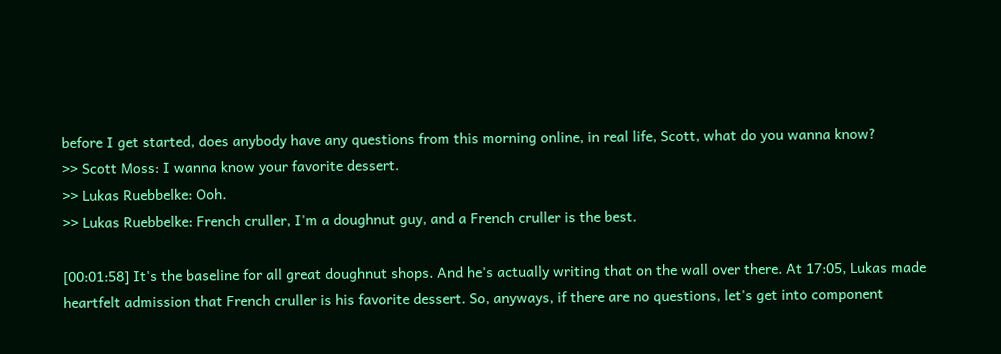before I get started, does anybody have any questions from this morning online, in real life, Scott, what do you wanna know?
>> Scott Moss: I wanna know your favorite dessert.
>> Lukas Ruebbelke: Ooh.
>> Lukas Ruebbelke: French cruller, I'm a doughnut guy, and a French cruller is the best.

[00:01:58] It's the baseline for all great doughnut shops. And he's actually writing that on the wall over there. At 17:05, Lukas made heartfelt admission that French cruller is his favorite dessert. So, anyways, if there are no questions, let's get into component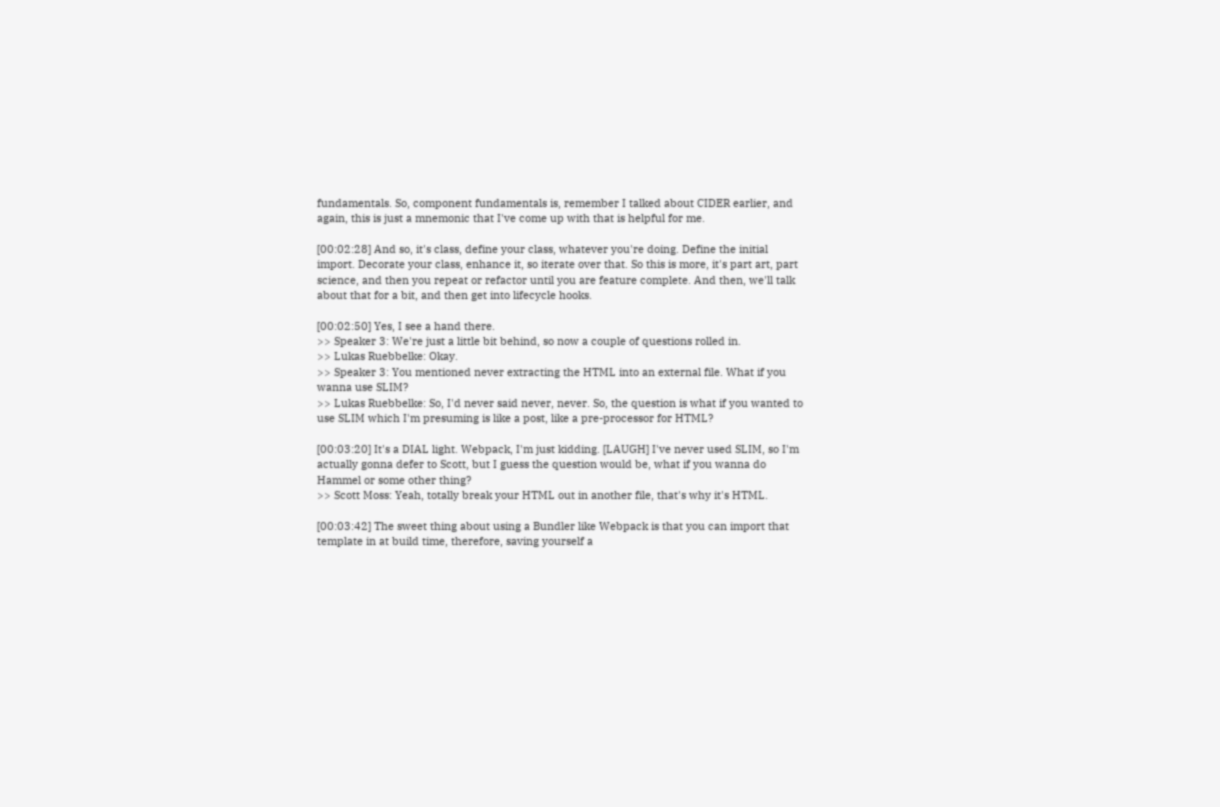fundamentals. So, component fundamentals is, remember I talked about CIDER earlier, and again, this is just a mnemonic that I've come up with that is helpful for me.

[00:02:28] And so, it's class, define your class, whatever you're doing. Define the initial import. Decorate your class, enhance it, so iterate over that. So this is more, it's part art, part science, and then you repeat or refactor until you are feature complete. And then, we'll talk about that for a bit, and then get into lifecycle hooks.

[00:02:50] Yes, I see a hand there.
>> Speaker 3: We're just a little bit behind, so now a couple of questions rolled in.
>> Lukas Ruebbelke: Okay.
>> Speaker 3: You mentioned never extracting the HTML into an external file. What if you wanna use SLIM?
>> Lukas Ruebbelke: So, I'd never said never, never. So, the question is what if you wanted to use SLIM which I'm presuming is like a post, like a pre-processor for HTML?

[00:03:20] It's a DIAL light. Webpack, I'm just kidding. [LAUGH] I've never used SLIM, so I'm actually gonna defer to Scott, but I guess the question would be, what if you wanna do Hammel or some other thing?
>> Scott Moss: Yeah, totally break your HTML out in another file, that's why it's HTML.

[00:03:42] The sweet thing about using a Bundler like Webpack is that you can import that template in at build time, therefore, saving yourself a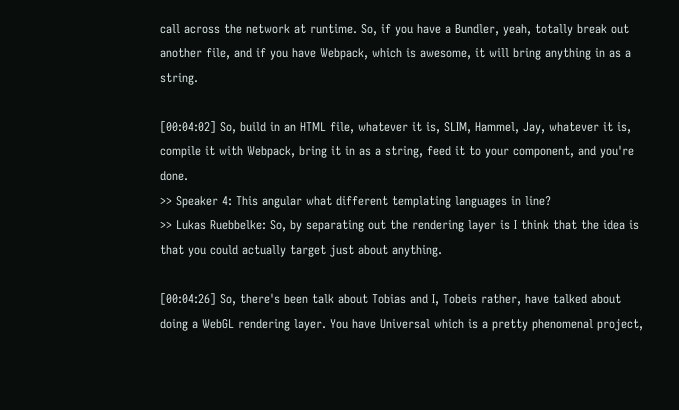call across the network at runtime. So, if you have a Bundler, yeah, totally break out another file, and if you have Webpack, which is awesome, it will bring anything in as a string.

[00:04:02] So, build in an HTML file, whatever it is, SLIM, Hammel, Jay, whatever it is, compile it with Webpack, bring it in as a string, feed it to your component, and you're done.
>> Speaker 4: This angular what different templating languages in line?
>> Lukas Ruebbelke: So, by separating out the rendering layer is I think that the idea is that you could actually target just about anything.

[00:04:26] So, there's been talk about Tobias and I, Tobeis rather, have talked about doing a WebGL rendering layer. You have Universal which is a pretty phenomenal project,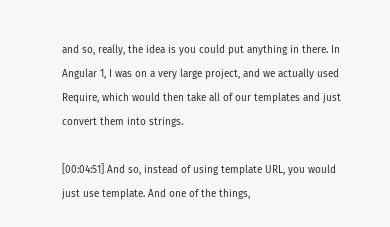and so, really, the idea is you could put anything in there. In Angular 1, I was on a very large project, and we actually used Require, which would then take all of our templates and just convert them into strings.

[00:04:51] And so, instead of using template URL, you would just use template. And one of the things,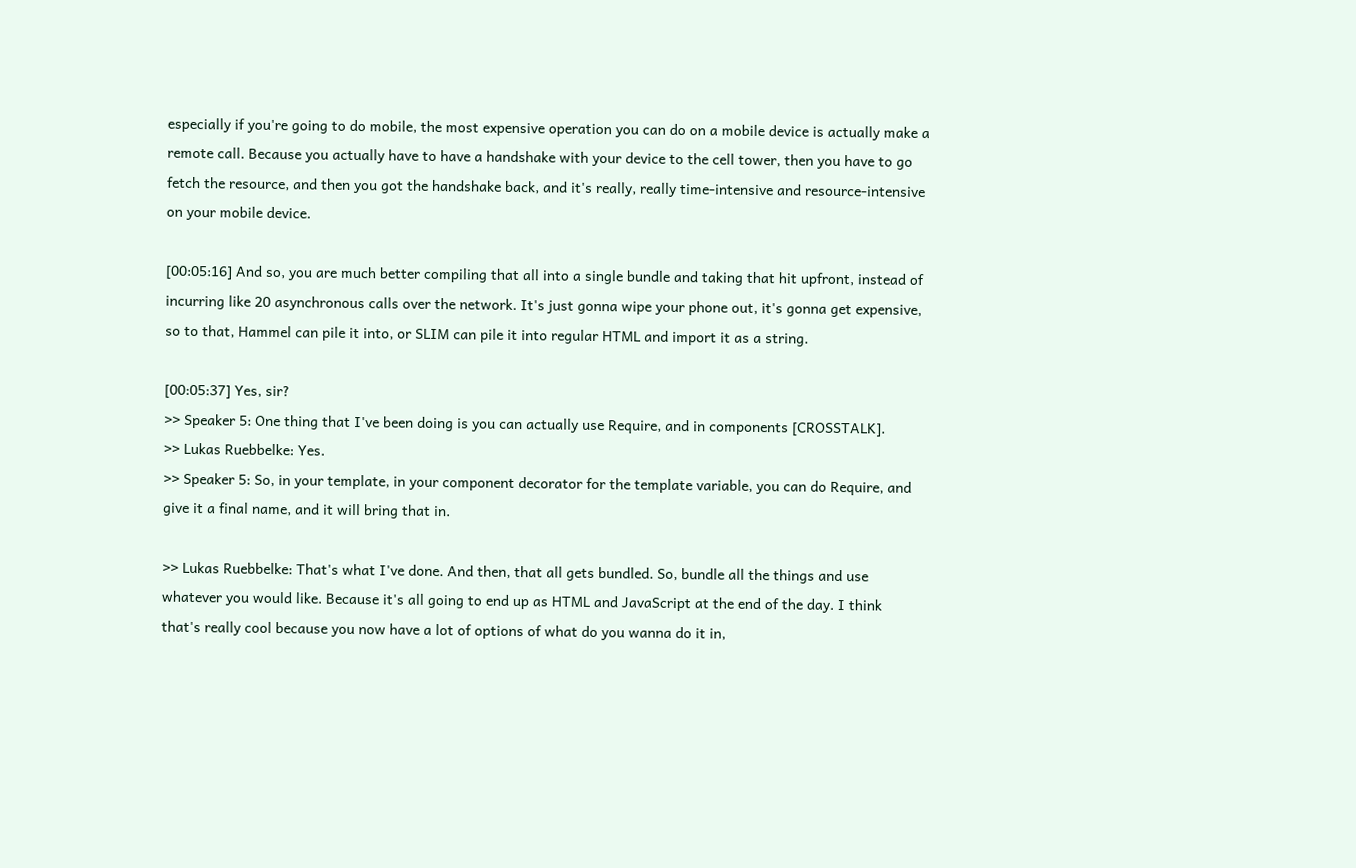especially if you're going to do mobile, the most expensive operation you can do on a mobile device is actually make a remote call. Because you actually have to have a handshake with your device to the cell tower, then you have to go fetch the resource, and then you got the handshake back, and it's really, really time-intensive and resource-intensive on your mobile device.

[00:05:16] And so, you are much better compiling that all into a single bundle and taking that hit upfront, instead of incurring like 20 asynchronous calls over the network. It's just gonna wipe your phone out, it's gonna get expensive, so to that, Hammel can pile it into, or SLIM can pile it into regular HTML and import it as a string.

[00:05:37] Yes, sir?
>> Speaker 5: One thing that I've been doing is you can actually use Require, and in components [CROSSTALK].
>> Lukas Ruebbelke: Yes.
>> Speaker 5: So, in your template, in your component decorator for the template variable, you can do Require, and give it a final name, and it will bring that in.

>> Lukas Ruebbelke: That's what I've done. And then, that all gets bundled. So, bundle all the things and use whatever you would like. Because it's all going to end up as HTML and JavaScript at the end of the day. I think that's really cool because you now have a lot of options of what do you wanna do it in,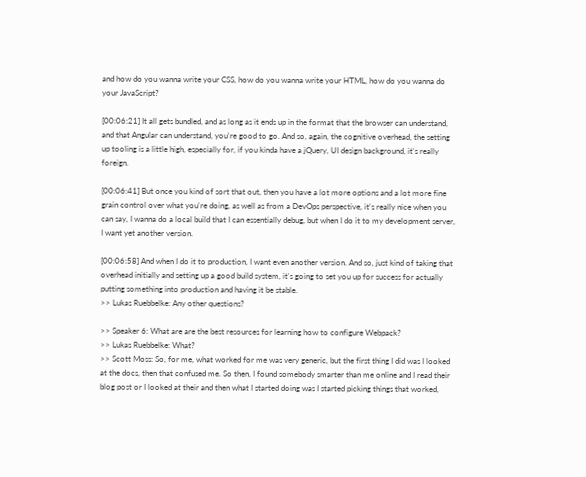and how do you wanna write your CSS, how do you wanna write your HTML, how do you wanna do your JavaScript?

[00:06:21] It all gets bundled, and as long as it ends up in the format that the browser can understand, and that Angular can understand, you're good to go. And so, again, the cognitive overhead, the setting up tooling is a little high, especially for, if you kinda have a jQuery, UI design background, it's really foreign.

[00:06:41] But once you kind of sort that out, then you have a lot more options and a lot more fine grain control over what you're doing, as well as from a DevOps perspective, it's really nice when you can say, I wanna do a local build that I can essentially debug, but when I do it to my development server, I want yet another version.

[00:06:58] And when I do it to production, I want even another version. And so, just kind of taking that overhead initially and setting up a good build system, it's going to set you up for success for actually putting something into production and having it be stable.
>> Lukas Ruebbelke: Any other questions?

>> Speaker 6: What are are the best resources for learning how to configure Webpack?
>> Lukas Ruebbelke: What?
>> Scott Moss: So, for me, what worked for me was very generic, but the first thing I did was I looked at the docs, then that confused me. So then, I found somebody smarter than me online and I read their blog post or I looked at their and then what I started doing was I started picking things that worked,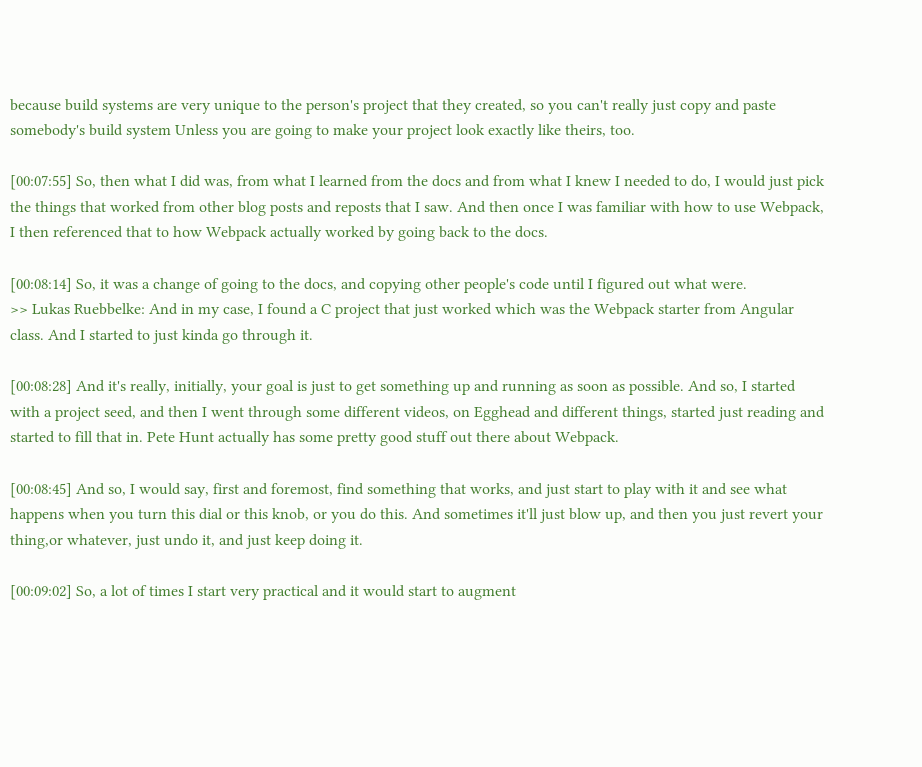because build systems are very unique to the person's project that they created, so you can't really just copy and paste somebody's build system Unless you are going to make your project look exactly like theirs, too.

[00:07:55] So, then what I did was, from what I learned from the docs and from what I knew I needed to do, I would just pick the things that worked from other blog posts and reposts that I saw. And then once I was familiar with how to use Webpack, I then referenced that to how Webpack actually worked by going back to the docs.

[00:08:14] So, it was a change of going to the docs, and copying other people's code until I figured out what were.
>> Lukas Ruebbelke: And in my case, I found a C project that just worked which was the Webpack starter from Angular class. And I started to just kinda go through it.

[00:08:28] And it's really, initially, your goal is just to get something up and running as soon as possible. And so, I started with a project seed, and then I went through some different videos, on Egghead and different things, started just reading and started to fill that in. Pete Hunt actually has some pretty good stuff out there about Webpack.

[00:08:45] And so, I would say, first and foremost, find something that works, and just start to play with it and see what happens when you turn this dial or this knob, or you do this. And sometimes it'll just blow up, and then you just revert your thing,or whatever, just undo it, and just keep doing it.

[00:09:02] So, a lot of times I start very practical and it would start to augment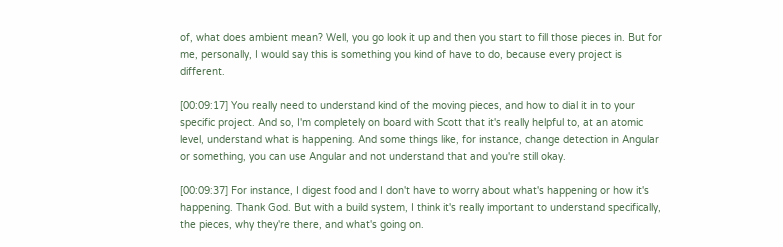of, what does ambient mean? Well, you go look it up and then you start to fill those pieces in. But for me, personally, I would say this is something you kind of have to do, because every project is different.

[00:09:17] You really need to understand kind of the moving pieces, and how to dial it in to your specific project. And so, I'm completely on board with Scott that it's really helpful to, at an atomic level, understand what is happening. And some things like, for instance, change detection in Angular or something, you can use Angular and not understand that and you're still okay.

[00:09:37] For instance, I digest food and I don't have to worry about what's happening or how it's happening. Thank God. But with a build system, I think it's really important to understand specifically, the pieces, why they're there, and what's going on.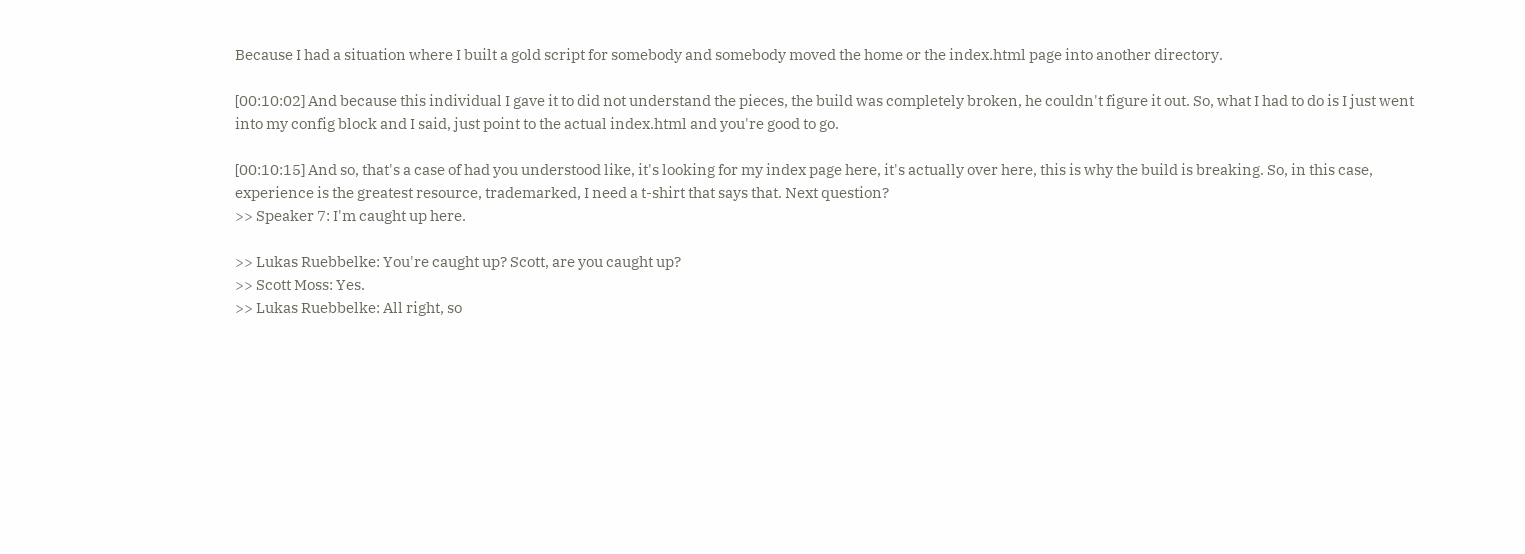Because I had a situation where I built a gold script for somebody and somebody moved the home or the index.html page into another directory.

[00:10:02] And because this individual I gave it to did not understand the pieces, the build was completely broken, he couldn't figure it out. So, what I had to do is I just went into my config block and I said, just point to the actual index.html and you're good to go.

[00:10:15] And so, that's a case of had you understood like, it's looking for my index page here, it's actually over here, this is why the build is breaking. So, in this case, experience is the greatest resource, trademarked, I need a t-shirt that says that. Next question?
>> Speaker 7: I'm caught up here.

>> Lukas Ruebbelke: You're caught up? Scott, are you caught up?
>> Scott Moss: Yes.
>> Lukas Ruebbelke: All right, so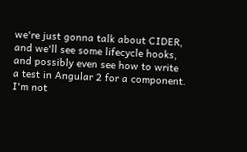we're just gonna talk about CIDER, and we'll see some lifecycle hooks, and possibly even see how to write a test in Angular 2 for a component. I'm not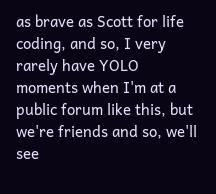as brave as Scott for life coding, and so, I very rarely have YOLO moments when I'm at a public forum like this, but we're friends and so, we'll see